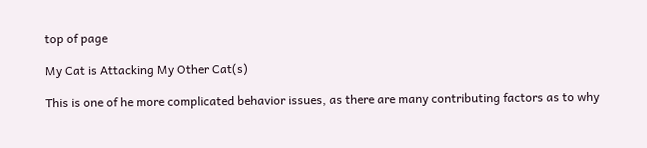top of page

My Cat is Attacking My Other Cat(s)

This is one of he more complicated behavior issues, as there are many contributing factors as to why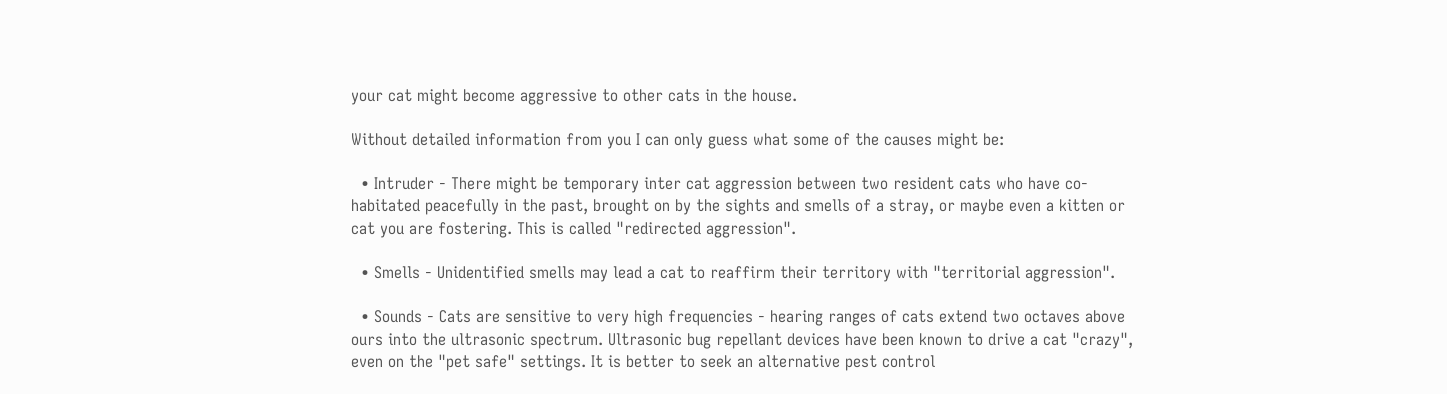your cat might become aggressive to other cats in the house.

Without detailed information from you I can only guess what some of the causes might be:

  • Intruder - There might be temporary inter cat aggression between two resident cats who have co-habitated peacefully in the past, brought on by the sights and smells of a stray, or maybe even a kitten or cat you are fostering. This is called "redirected aggression".

  • Smells - Unidentified smells may lead a cat to reaffirm their territory with "territorial aggression".

  • Sounds - Cats are sensitive to very high frequencies - hearing ranges of cats extend two octaves above ours into the ultrasonic spectrum. Ultrasonic bug repellant devices have been known to drive a cat "crazy", even on the "pet safe" settings. It is better to seek an alternative pest control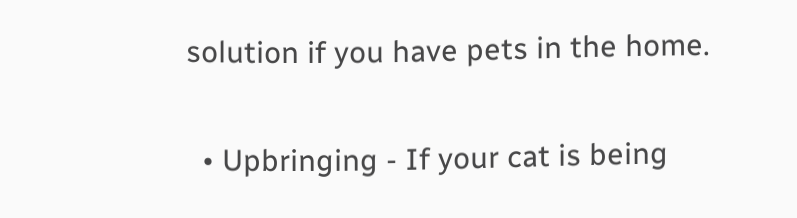solution if you have pets in the home.

  • Upbringing - If your cat is being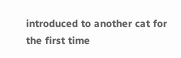introduced to another cat for the first time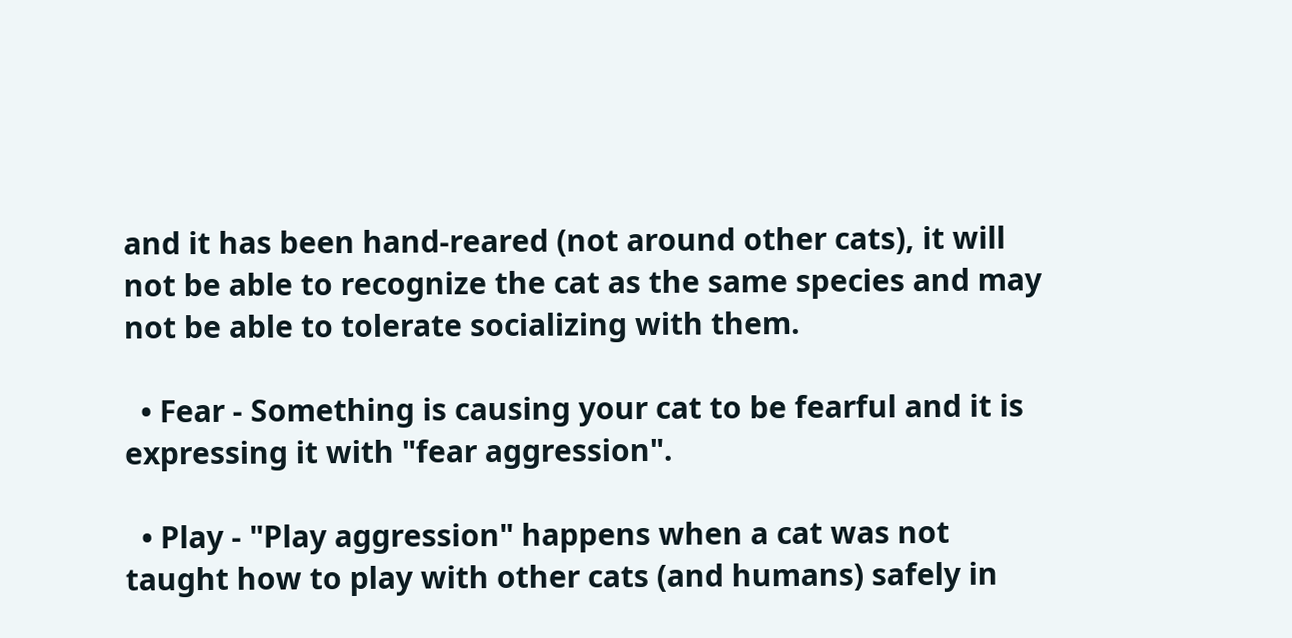and it has been hand-reared (not around other cats), it will not be able to recognize the cat as the same species and may not be able to tolerate socializing with them.

  • Fear - Something is causing your cat to be fearful and it is expressing it with "fear aggression".

  • Play - "Play aggression" happens when a cat was not taught how to play with other cats (and humans) safely in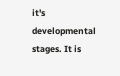it's developmental stages. It is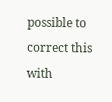possible to correct this with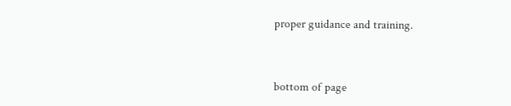proper guidance and training.


bottom of page